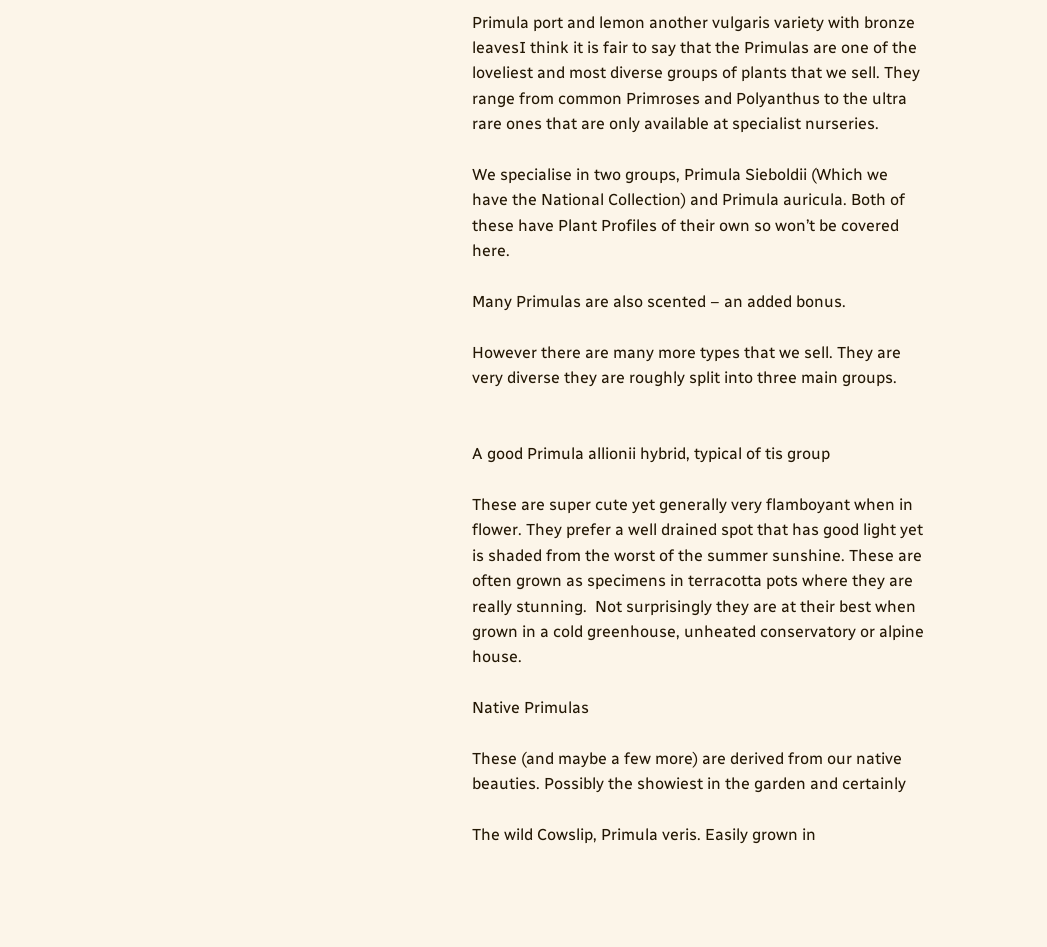Primula port and lemon another vulgaris variety with bronze leavesI think it is fair to say that the Primulas are one of the loveliest and most diverse groups of plants that we sell. They range from common Primroses and Polyanthus to the ultra rare ones that are only available at specialist nurseries.

We specialise in two groups, Primula Sieboldii (Which we have the National Collection) and Primula auricula. Both of these have Plant Profiles of their own so won’t be covered here.

Many Primulas are also scented – an added bonus.

However there are many more types that we sell. They are very diverse they are roughly split into three main groups.


A good Primula allionii hybrid, typical of tis group

These are super cute yet generally very flamboyant when in flower. They prefer a well drained spot that has good light yet is shaded from the worst of the summer sunshine. These are often grown as specimens in terracotta pots where they are really stunning.  Not surprisingly they are at their best when grown in a cold greenhouse, unheated conservatory or alpine house.

Native Primulas

These (and maybe a few more) are derived from our native beauties. Possibly the showiest in the garden and certainly

The wild Cowslip, Primula veris. Easily grown in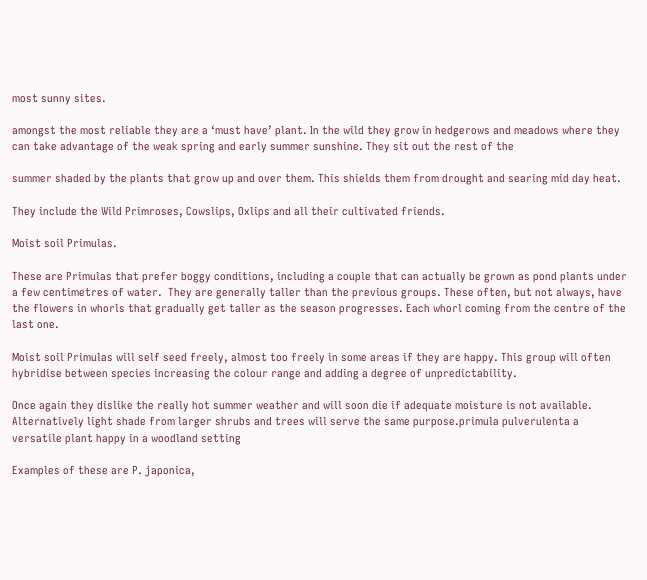most sunny sites.

amongst the most reliable they are a ‘must have’ plant. In the wild they grow in hedgerows and meadows where they can take advantage of the weak spring and early summer sunshine. They sit out the rest of the

summer shaded by the plants that grow up and over them. This shields them from drought and searing mid day heat.

They include the Wild Primroses, Cowslips, Oxlips and all their cultivated friends.

Moist soil Primulas.

These are Primulas that prefer boggy conditions, including a couple that can actually be grown as pond plants under a few centimetres of water.  They are generally taller than the previous groups. These often, but not always, have the flowers in whorls that gradually get taller as the season progresses. Each whorl coming from the centre of the last one.

Moist soil Primulas will self seed freely, almost too freely in some areas if they are happy. This group will often hybridise between species increasing the colour range and adding a degree of unpredictability.

Once again they dislike the really hot summer weather and will soon die if adequate moisture is not available. Alternatively light shade from larger shrubs and trees will serve the same purpose.primula pulverulenta a versatile plant happy in a woodland setting

Examples of these are P. japonica,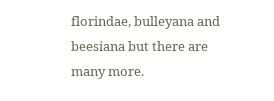florindae, bulleyana and beesiana but there are many more.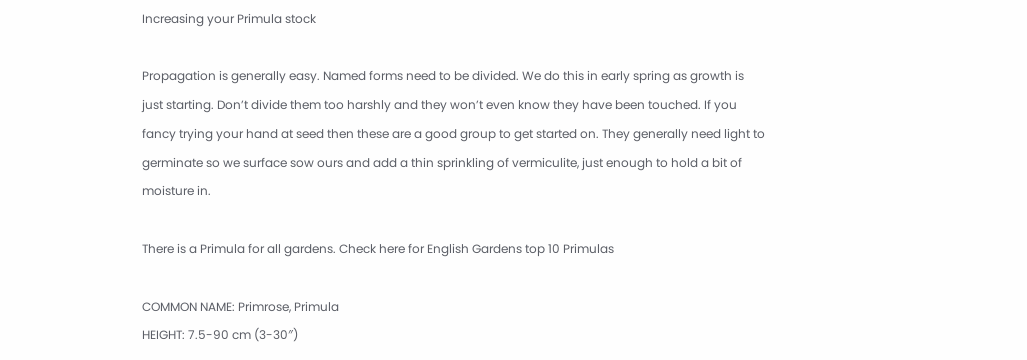Increasing your Primula stock

Propagation is generally easy. Named forms need to be divided. We do this in early spring as growth is just starting. Don’t divide them too harshly and they won’t even know they have been touched. If you fancy trying your hand at seed then these are a good group to get started on. They generally need light to germinate so we surface sow ours and add a thin sprinkling of vermiculite, just enough to hold a bit of moisture in.

There is a Primula for all gardens. Check here for English Gardens top 10 Primulas

COMMON NAME: Primrose, Primula
HEIGHT: 7.5-90 cm (3-30″)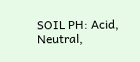SOIL PH: Acid, Neutral,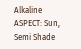Alkaline
ASPECT: Sun, Semi Shade